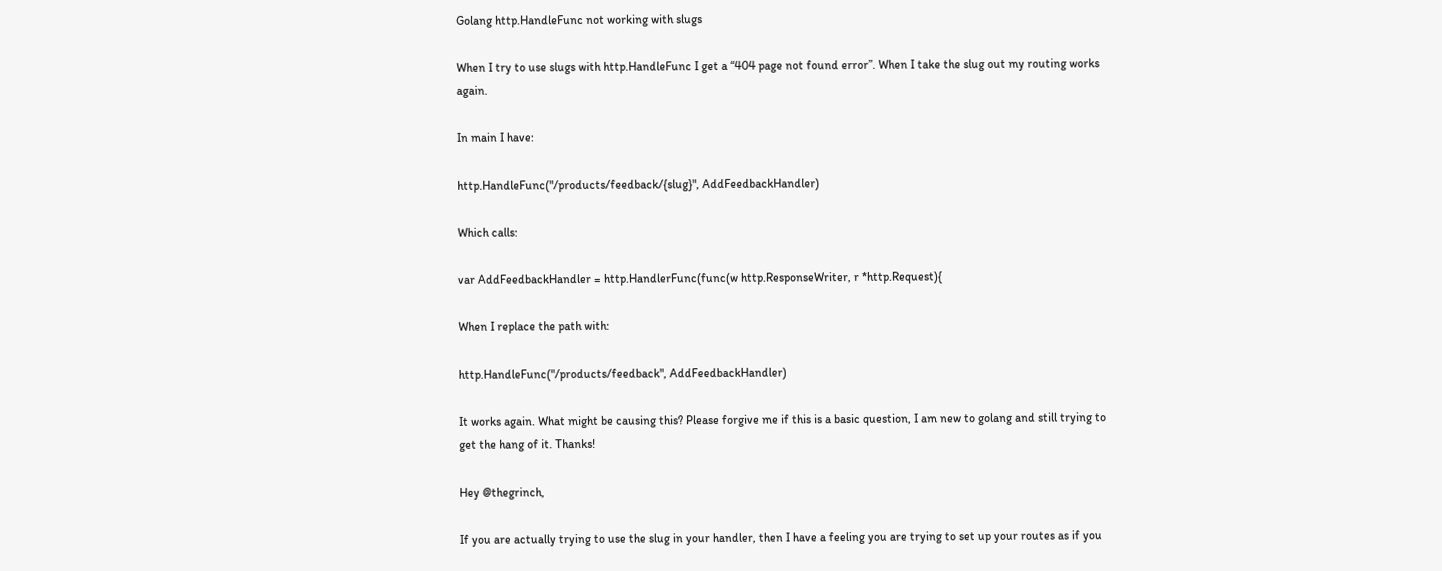Golang http.HandleFunc not working with slugs

When I try to use slugs with http.HandleFunc I get a “404 page not found error”. When I take the slug out my routing works again.

In main I have:

http.HandleFunc("/products/feedback/{slug}", AddFeedbackHandler)

Which calls:

var AddFeedbackHandler = http.HandlerFunc(func(w http.ResponseWriter, r *http.Request){

When I replace the path with:

http.HandleFunc("/products/feedback", AddFeedbackHandler)

It works again. What might be causing this? Please forgive me if this is a basic question, I am new to golang and still trying to get the hang of it. Thanks!

Hey @thegrinch,

If you are actually trying to use the slug in your handler, then I have a feeling you are trying to set up your routes as if you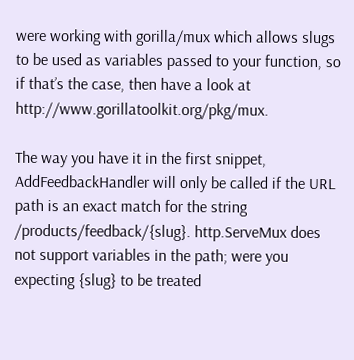were working with gorilla/mux which allows slugs to be used as variables passed to your function, so if that’s the case, then have a look at http://www.gorillatoolkit.org/pkg/mux.

The way you have it in the first snippet, AddFeedbackHandler will only be called if the URL path is an exact match for the string /products/feedback/{slug}. http.ServeMux does not support variables in the path; were you expecting {slug} to be treated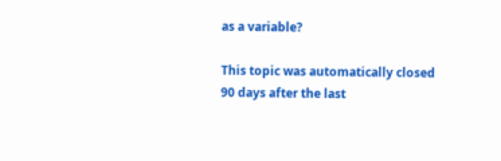as a variable?

This topic was automatically closed 90 days after the last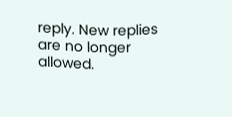reply. New replies are no longer allowed.